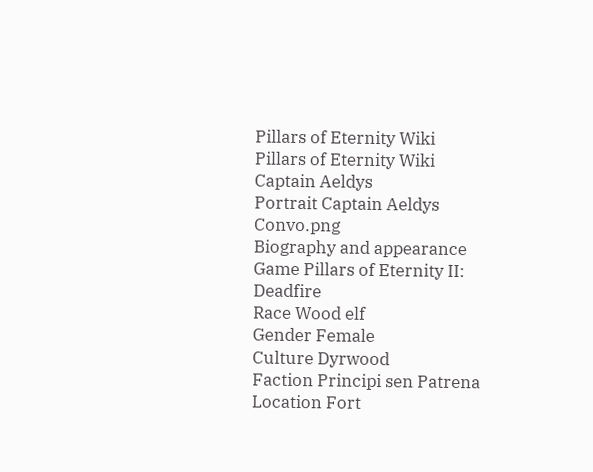Pillars of Eternity Wiki
Pillars of Eternity Wiki
Captain Aeldys
Portrait Captain Aeldys Convo.png
Biography and appearance
Game Pillars of Eternity II: Deadfire
Race Wood elf
Gender Female
Culture Dyrwood
Faction Principi sen Patrena
Location Fort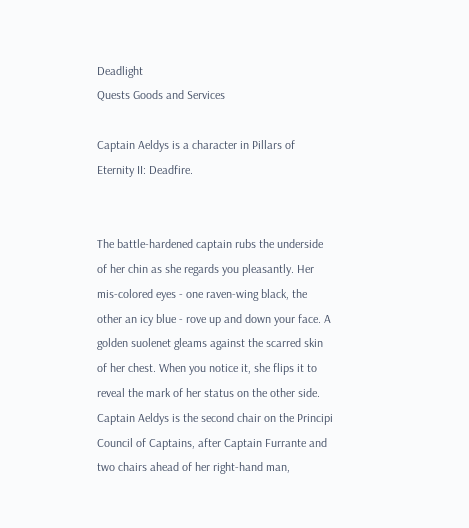Deadlight
Quests Goods and Services

Captain Aeldys is a character in Pillars of Eternity II: Deadfire.


The battle-hardened captain rubs the underside of her chin as she regards you pleasantly. Her mis-colored eyes - one raven-wing black, the other an icy blue - rove up and down your face. A golden suolenet gleams against the scarred skin of her chest. When you notice it, she flips it to reveal the mark of her status on the other side. Captain Aeldys is the second chair on the Principi Council of Captains, after Captain Furrante and two chairs ahead of her right-hand man,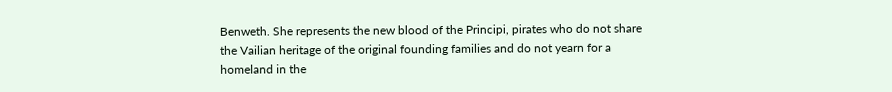Benweth. She represents the new blood of the Principi, pirates who do not share the Vailian heritage of the original founding families and do not yearn for a homeland in the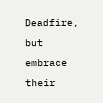Deadfire, but embrace their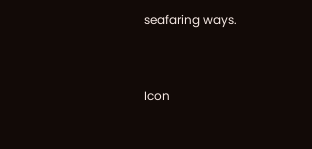seafaring ways.


Icon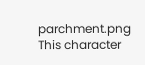parchment.png
This character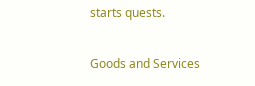starts quests.

Goods and Services